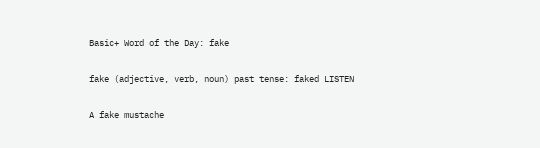Basic+ Word of the Day: fake

fake (adjective, verb, noun) past tense: faked LISTEN

A fake mustache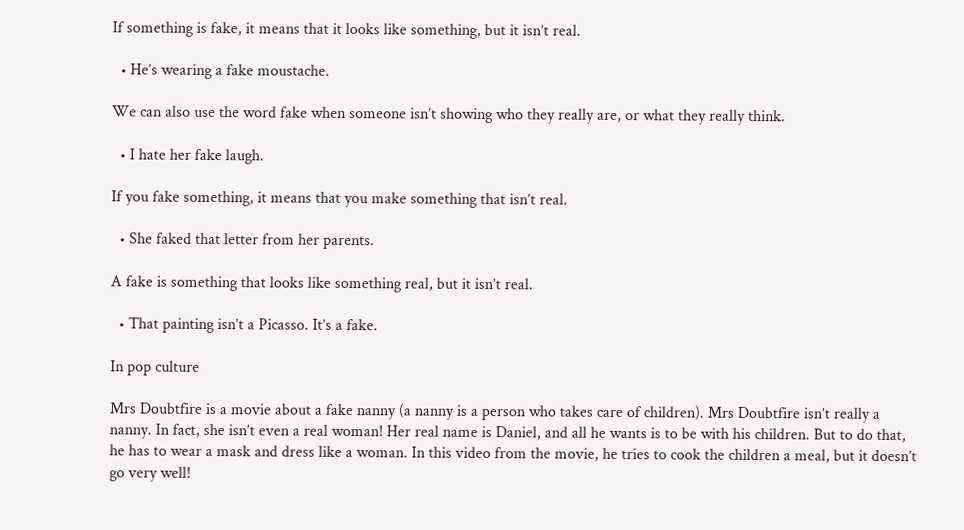If something is fake, it means that it looks like something, but it isn’t real.

  • He’s wearing a fake moustache.

We can also use the word fake when someone isn’t showing who they really are, or what they really think.

  • I hate her fake laugh.

If you fake something, it means that you make something that isn’t real.

  • She faked that letter from her parents.

A fake is something that looks like something real, but it isn’t real.

  • That painting isn’t a Picasso. It’s a fake.

In pop culture

Mrs Doubtfire is a movie about a fake nanny (a nanny is a person who takes care of children). Mrs Doubtfire isn’t really a nanny. In fact, she isn’t even a real woman! Her real name is Daniel, and all he wants is to be with his children. But to do that, he has to wear a mask and dress like a woman. In this video from the movie, he tries to cook the children a meal, but it doesn’t go very well!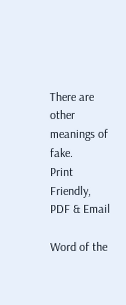There are other meanings of fake.
Print Friendly, PDF & Email

Word of the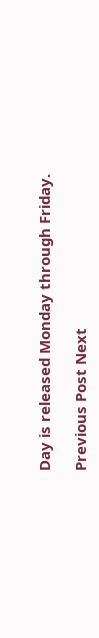Day is released Monday through Friday.

Previous Post Next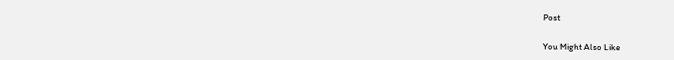Post

You Might Also Like